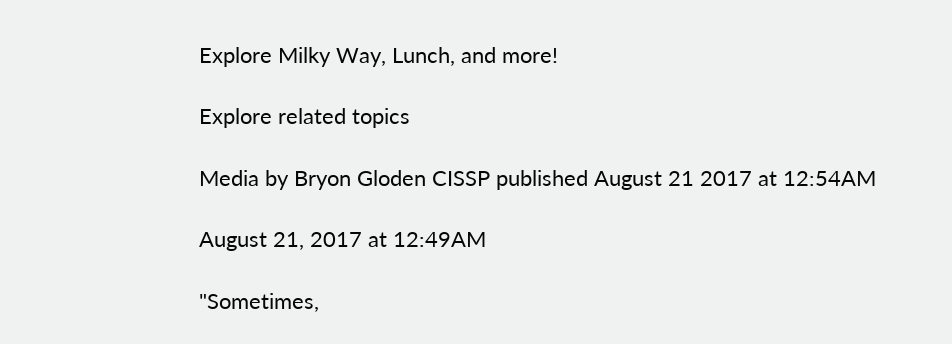Explore Milky Way, Lunch, and more!

Explore related topics

Media by Bryon Gloden CISSP published August 21 2017 at 12:54AM

August 21, 2017 at 12:49AM

"Sometimes,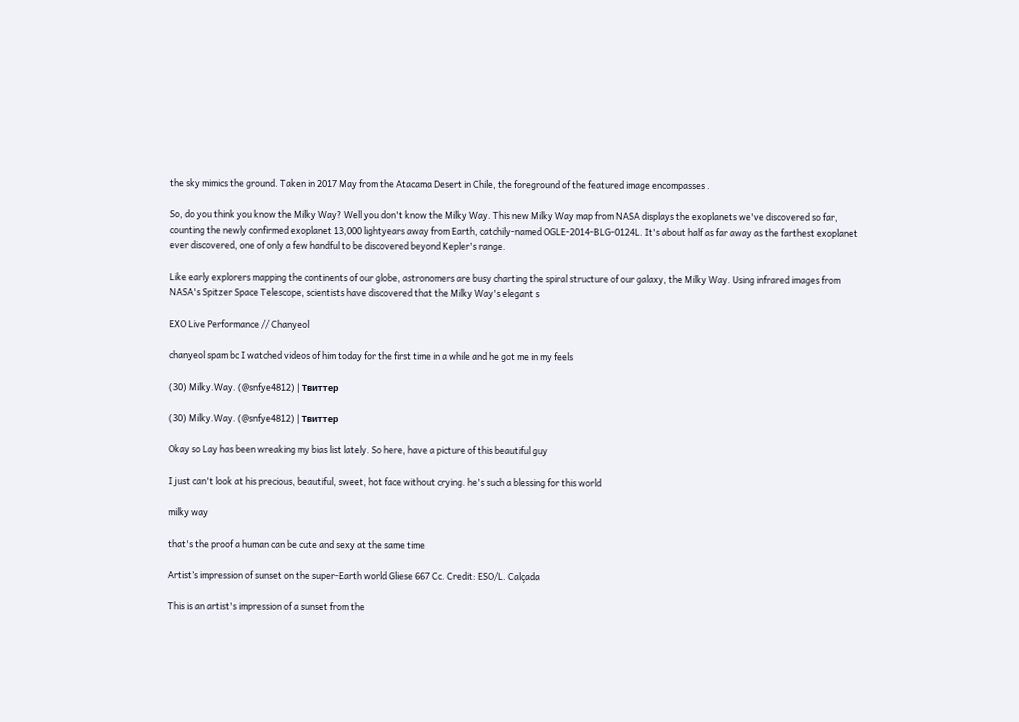the sky mimics the ground. Taken in 2017 May from the Atacama Desert in Chile, the foreground of the featured image encompasses .

So, do you think you know the Milky Way? Well you don't know the Milky Way. This new Milky Way map from NASA displays the exoplanets we've discovered so far, counting the newly confirmed exoplanet 13,000 lightyears away from Earth, catchily-named OGLE-2014-BLG-0124L. It's about half as far away as the farthest exoplanet ever discovered, one of only a few handful to be discovered beyond Kepler's range.

Like early explorers mapping the continents of our globe, astronomers are busy charting the spiral structure of our galaxy, the Milky Way. Using infrared images from NASA's Spitzer Space Telescope, scientists have discovered that the Milky Way's elegant s

EXO Live Performance // Chanyeol

chanyeol spam bc I watched videos of him today for the first time in a while and he got me in my feels

(30) Milky.Way. (@snfye4812) | Твиттер

(30) Milky.Way. (@snfye4812) | Твиттер

Okay so Lay has been wreaking my bias list lately. So here, have a picture of this beautiful guy

I just can't look at his precious, beautiful, sweet, hot face without crying. he's such a blessing for this world

milky way

that's the proof a human can be cute and sexy at the same time

Artist’s impression of sunset on the super-Earth world Gliese 667 Cc. Credit: ESO/L. Calçada

This is an artist's impression of a sunset from the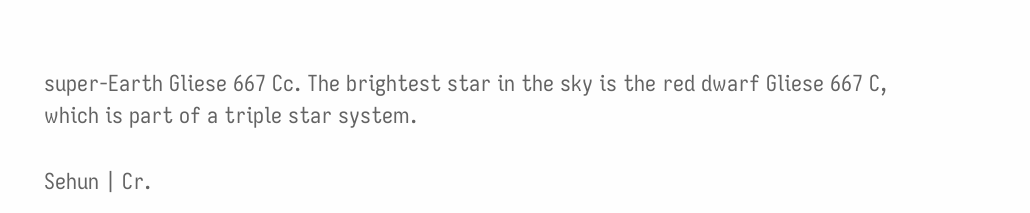super-Earth Gliese 667 Cc. The brightest star in the sky is the red dwarf Gliese 667 C, which is part of a triple star system.

Sehun | Cr.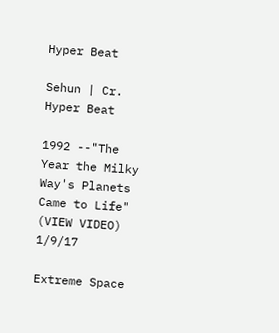Hyper Beat

Sehun | Cr. Hyper Beat

1992 --"The Year the Milky Way's Planets Came to Life" (VIEW VIDEO) 1/9/17

Extreme Space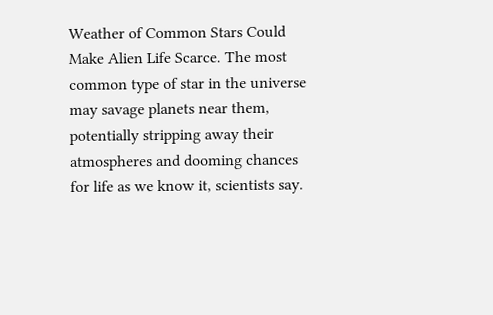Weather of Common Stars Could Make Alien Life Scarce. The most common type of star in the universe may savage planets near them, potentially stripping away their atmospheres and dooming chances for life as we know it, scientists say.